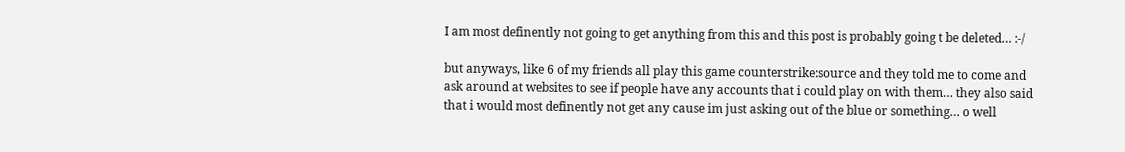I am most definently not going to get anything from this and this post is probably going t be deleted… :-/

but anyways, like 6 of my friends all play this game counterstrike:source and they told me to come and ask around at websites to see if people have any accounts that i could play on with them… they also said that i would most definently not get any cause im just asking out of the blue or something… o well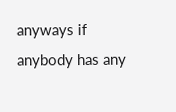anyways if anybody has any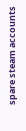spare steam accounts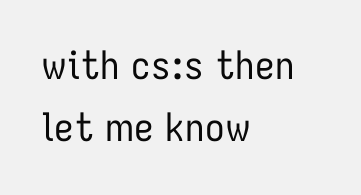with cs:s then let me know